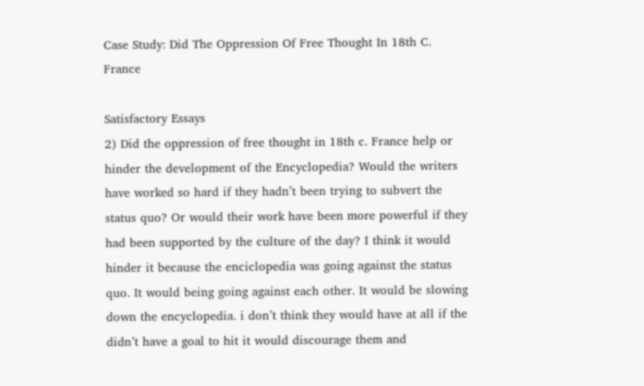Case Study: Did The Oppression Of Free Thought In 18th C. France

Satisfactory Essays
2) Did the oppression of free thought in 18th c. France help or hinder the development of the Encyclopedia? Would the writers have worked so hard if they hadn’t been trying to subvert the status quo? Or would their work have been more powerful if they had been supported by the culture of the day? I think it would hinder it because the enciclopedia was going against the status quo. It would being going against each other. It would be slowing down the encyclopedia. i don’t think they would have at all if the didn’t have a goal to hit it would discourage them and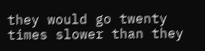they would go twenty times slower than they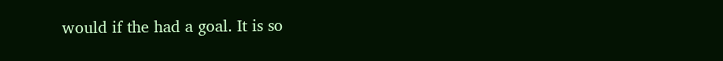would if the had a goal. It is so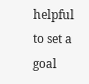helpful to set a goal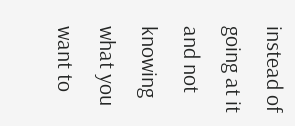instead of going at it and not knowing what you want to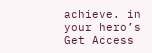achieve. in your hero’s
Get Access